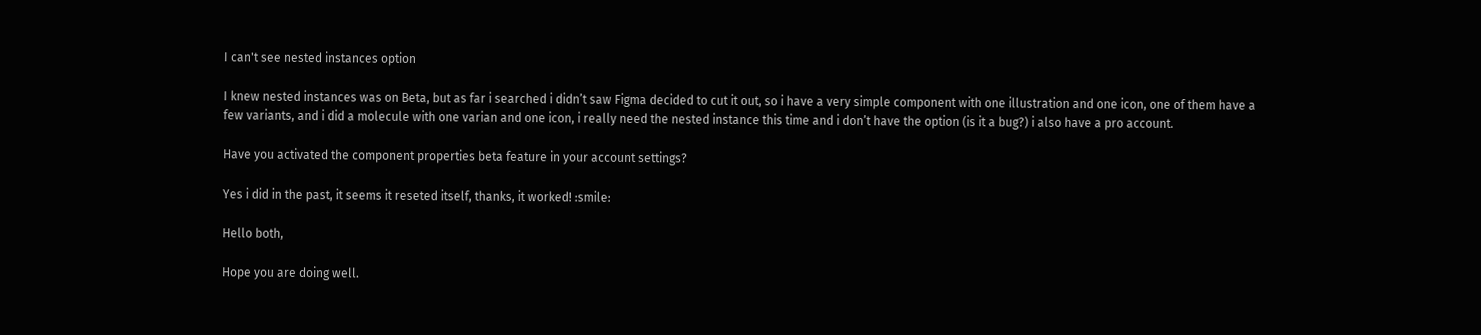I can't see nested instances option

I knew nested instances was on Beta, but as far i searched i didn’t saw Figma decided to cut it out, so i have a very simple component with one illustration and one icon, one of them have a few variants, and i did a molecule with one varian and one icon, i really need the nested instance this time and i don’t have the option (is it a bug?) i also have a pro account.

Have you activated the component properties beta feature in your account settings?

Yes i did in the past, it seems it reseted itself, thanks, it worked! :smile:

Hello both,

Hope you are doing well.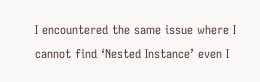I encountered the same issue where I cannot find ‘Nested Instance’ even I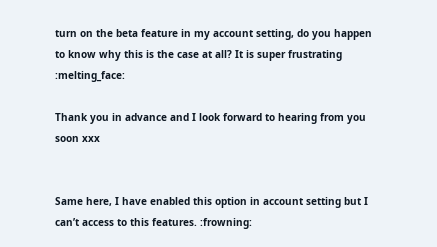turn on the beta feature in my account setting, do you happen to know why this is the case at all? It is super frustrating :melting_face:

Thank you in advance and I look forward to hearing from you soon xxx


Same here, I have enabled this option in account setting but I can’t access to this features. :frowning: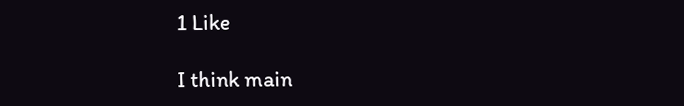1 Like

I think main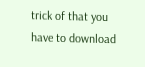trick of that you have to download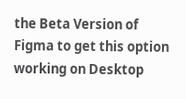the Beta Version of Figma to get this option working on Desktop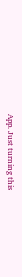App. Just turning this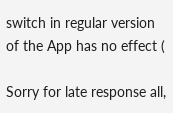switch in regular version of the App has no effect (

Sorry for late response all,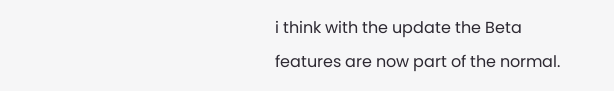i think with the update the Beta features are now part of the normal.